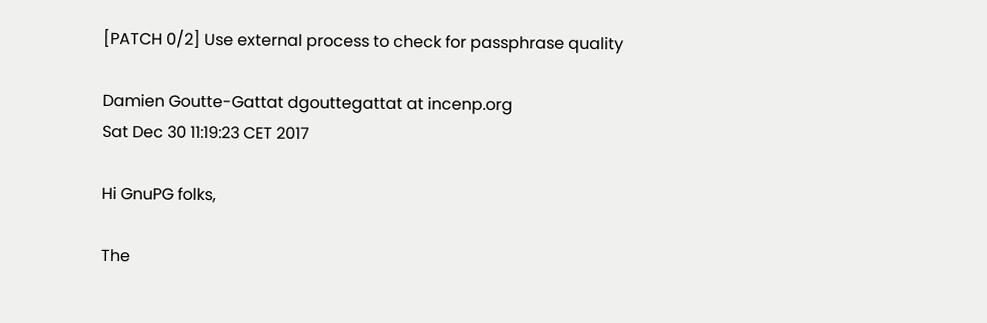[PATCH 0/2] Use external process to check for passphrase quality

Damien Goutte-Gattat dgouttegattat at incenp.org
Sat Dec 30 11:19:23 CET 2017

Hi GnuPG folks,

The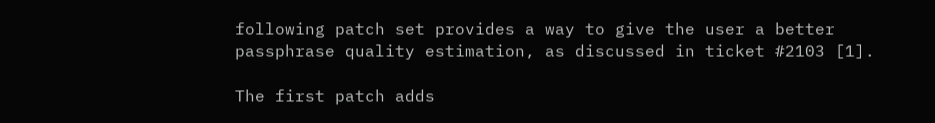following patch set provides a way to give the user a better
passphrase quality estimation, as discussed in ticket #2103 [1].

The first patch adds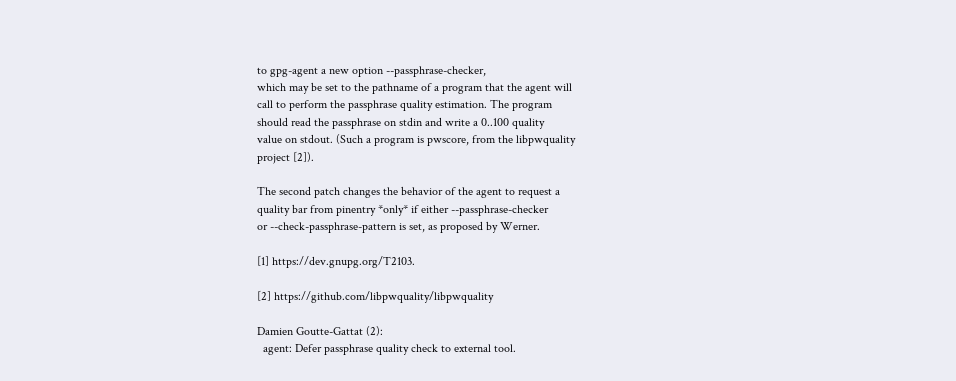to gpg-agent a new option --passphrase-checker,
which may be set to the pathname of a program that the agent will
call to perform the passphrase quality estimation. The program
should read the passphrase on stdin and write a 0..100 quality
value on stdout. (Such a program is pwscore, from the libpwquality
project [2]).

The second patch changes the behavior of the agent to request a
quality bar from pinentry *only* if either --passphrase-checker
or --check-passphrase-pattern is set, as proposed by Werner.

[1] https://dev.gnupg.org/T2103.

[2] https://github.com/libpwquality/libpwquality

Damien Goutte-Gattat (2):
  agent: Defer passphrase quality check to external tool.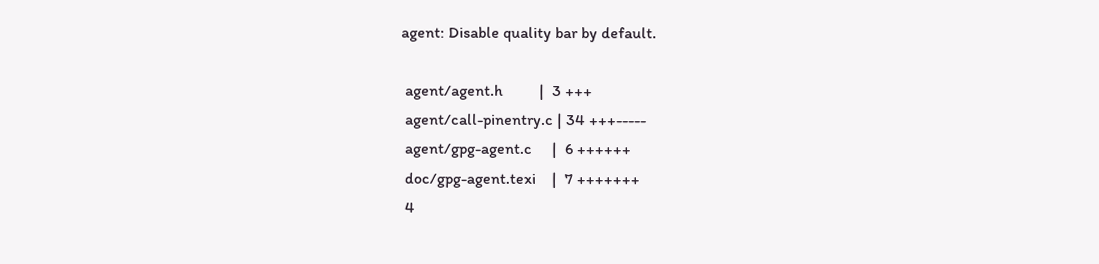agent: Disable quality bar by default.

 agent/agent.h         |  3 +++
 agent/call-pinentry.c | 34 +++-----
 agent/gpg-agent.c     |  6 ++++++
 doc/gpg-agent.texi    |  7 +++++++
 4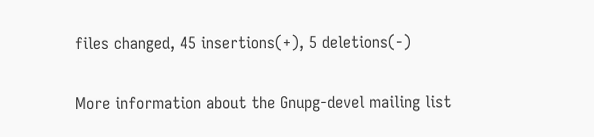files changed, 45 insertions(+), 5 deletions(-)


More information about the Gnupg-devel mailing list